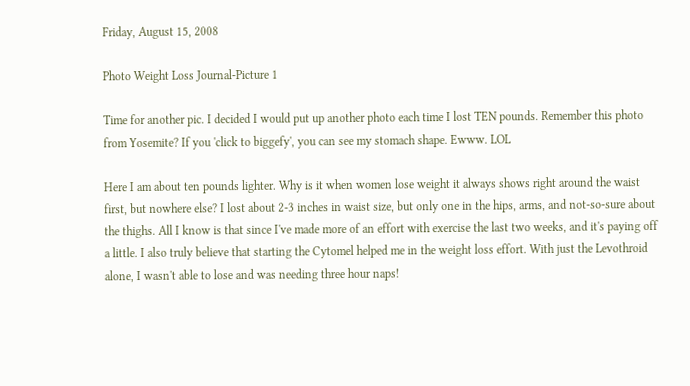Friday, August 15, 2008

Photo Weight Loss Journal-Picture 1

Time for another pic. I decided I would put up another photo each time I lost TEN pounds. Remember this photo from Yosemite? If you 'click to biggefy', you can see my stomach shape. Ewww. LOL

Here I am about ten pounds lighter. Why is it when women lose weight it always shows right around the waist first, but nowhere else? I lost about 2-3 inches in waist size, but only one in the hips, arms, and not-so-sure about the thighs. All I know is that since I've made more of an effort with exercise the last two weeks, and it's paying off a little. I also truly believe that starting the Cytomel helped me in the weight loss effort. With just the Levothroid alone, I wasn't able to lose and was needing three hour naps!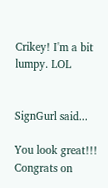Crikey! I'm a bit lumpy. LOL


SignGurl said...

You look great!!! Congrats on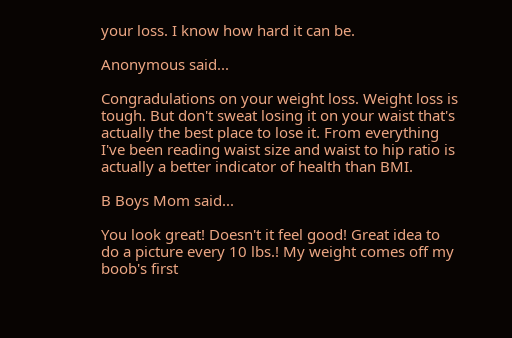your loss. I know how hard it can be.

Anonymous said...

Congradulations on your weight loss. Weight loss is tough. But don't sweat losing it on your waist that's actually the best place to lose it. From everything I've been reading waist size and waist to hip ratio is actually a better indicator of health than BMI.

B Boys Mom said...

You look great! Doesn't it feel good! Great idea to do a picture every 10 lbs.! My weight comes off my boob's first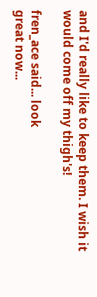and I'd really like to keep them. I wish it would come off my thigh's!

fren_ace said... look
great now...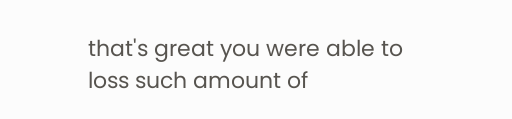that's great you were able to
loss such amount of